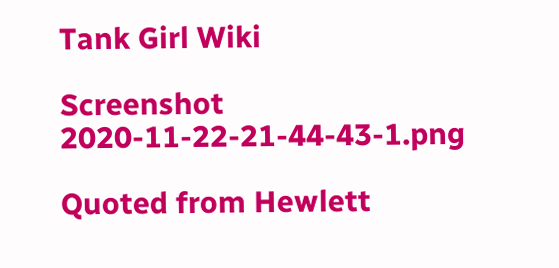Tank Girl Wiki

Screenshot 2020-11-22-21-44-43-1.png

Quoted from Hewlett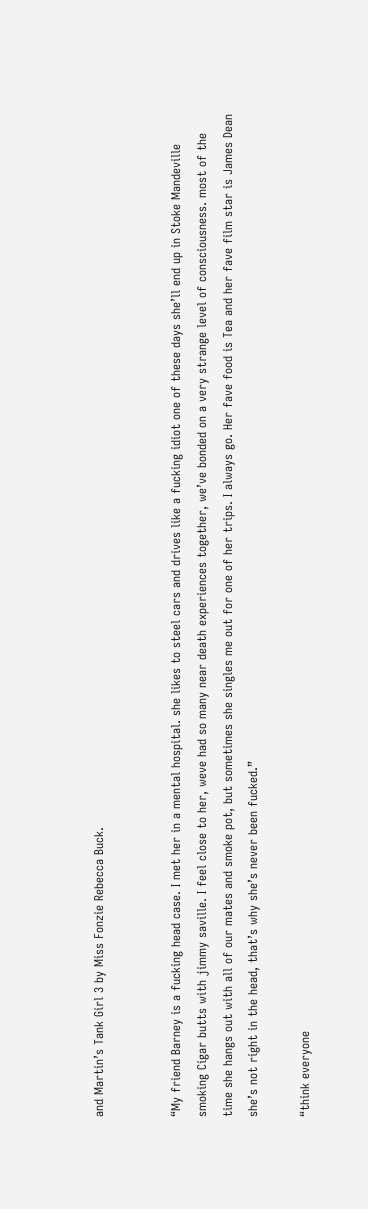and Martin’s Tank Girl 3 by Miss Fonzie Rebecca Buck.


“My friend Barney is a fucking head case. I met her in a mental hospital. she likes to steel cars and drives like a fucking idiot one of these days she’ll end up in Stoke Mandeville smoking Cigar butts with jimmy saville. I feel close to her, weve had so many near death experiences together, we’ve bonded on a very strange level of consciousness. most of the time she hangs out with all of our mates and smoke pot, but sometimes she singles me out for one of her trips. I always go. Her fave food is Tea and her fave film star is James Dean she’s not right in the head, that’s why she’s never been fucked.”

“think everyone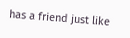has a friend just like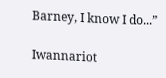Barney, I know I do...”

Iwannariot